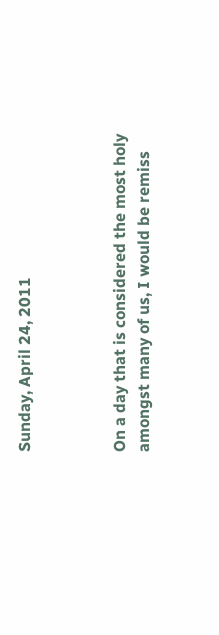Sunday, April 24, 2011



On a day that is considered the most holy amongst many of us, I would be remiss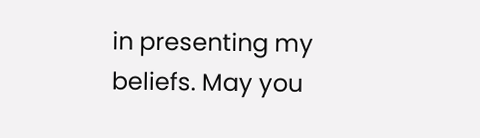in presenting my beliefs. May you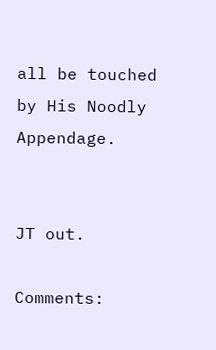all be touched by His Noodly Appendage.


JT out.

Comments: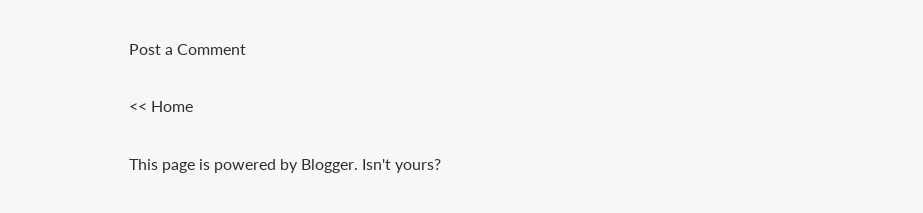Post a Comment

<< Home

This page is powered by Blogger. Isn't yours?